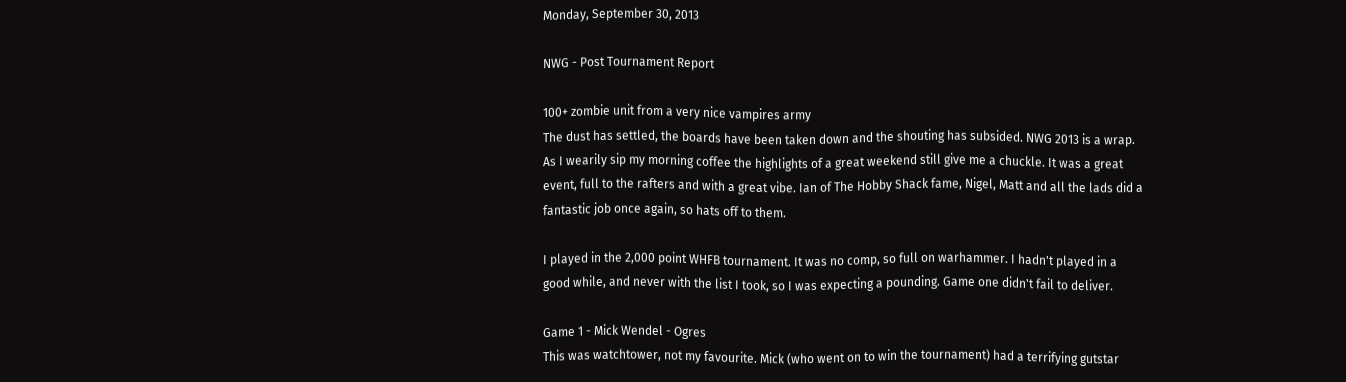Monday, September 30, 2013

NWG - Post Tournament Report

100+ zombie unit from a very nice vampires army
The dust has settled, the boards have been taken down and the shouting has subsided. NWG 2013 is a wrap. As I wearily sip my morning coffee the highlights of a great weekend still give me a chuckle. It was a great event, full to the rafters and with a great vibe. Ian of The Hobby Shack fame, Nigel, Matt and all the lads did a fantastic job once again, so hats off to them.

I played in the 2,000 point WHFB tournament. It was no comp, so full on warhammer. I hadn't played in a good while, and never with the list I took, so I was expecting a pounding. Game one didn't fail to deliver.

Game 1 - Mick Wendel - Ogres
This was watchtower, not my favourite. Mick (who went on to win the tournament) had a terrifying gutstar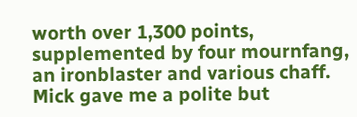worth over 1,300 points, supplemented by four mournfang, an ironblaster and various chaff. Mick gave me a polite but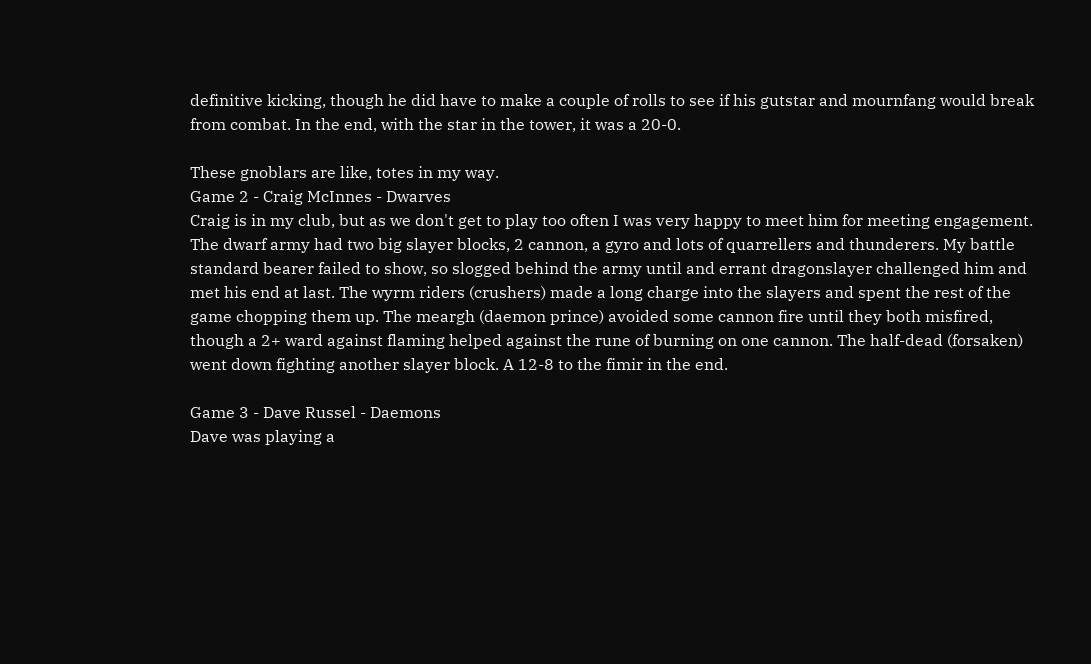definitive kicking, though he did have to make a couple of rolls to see if his gutstar and mournfang would break from combat. In the end, with the star in the tower, it was a 20-0.

These gnoblars are like, totes in my way.
Game 2 - Craig McInnes - Dwarves
Craig is in my club, but as we don't get to play too often I was very happy to meet him for meeting engagement. The dwarf army had two big slayer blocks, 2 cannon, a gyro and lots of quarrellers and thunderers. My battle standard bearer failed to show, so slogged behind the army until and errant dragonslayer challenged him and met his end at last. The wyrm riders (crushers) made a long charge into the slayers and spent the rest of the game chopping them up. The meargh (daemon prince) avoided some cannon fire until they both misfired, though a 2+ ward against flaming helped against the rune of burning on one cannon. The half-dead (forsaken) went down fighting another slayer block. A 12-8 to the fimir in the end.

Game 3 - Dave Russel - Daemons
Dave was playing a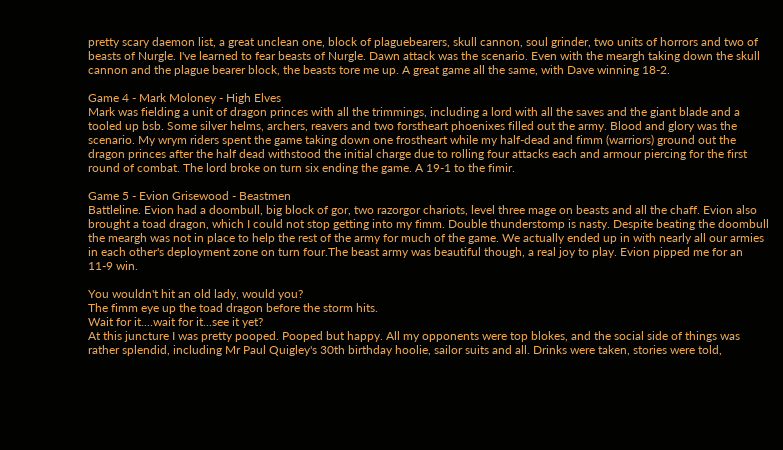pretty scary daemon list, a great unclean one, block of plaguebearers, skull cannon, soul grinder, two units of horrors and two of beasts of Nurgle. I've learned to fear beasts of Nurgle. Dawn attack was the scenario. Even with the meargh taking down the skull cannon and the plague bearer block, the beasts tore me up. A great game all the same, with Dave winning 18-2.

Game 4 - Mark Moloney - High Elves
Mark was fielding a unit of dragon princes with all the trimmings, including a lord with all the saves and the giant blade and a tooled up bsb. Some silver helms, archers, reavers and two forstheart phoenixes filled out the army. Blood and glory was the scenario. My wrym riders spent the game taking down one frostheart while my half-dead and fimm (warriors) ground out the dragon princes after the half dead withstood the initial charge due to rolling four attacks each and armour piercing for the first round of combat. The lord broke on turn six ending the game. A 19-1 to the fimir.

Game 5 - Evion Grisewood - Beastmen
Battleline. Evion had a doombull, big block of gor, two razorgor chariots, level three mage on beasts and all the chaff. Evion also brought a toad dragon, which I could not stop getting into my fimm. Double thunderstomp is nasty. Despite beating the doombull the meargh was not in place to help the rest of the army for much of the game. We actually ended up in with nearly all our armies in each other's deployment zone on turn four.The beast army was beautiful though, a real joy to play. Evion pipped me for an 11-9 win.

You wouldn't hit an old lady, would you?
The fimm eye up the toad dragon before the storm hits.
Wait for it....wait for it...see it yet?
At this juncture I was pretty pooped. Pooped but happy. All my opponents were top blokes, and the social side of things was rather splendid, including Mr Paul Quigley's 30th birthday hoolie, sailor suits and all. Drinks were taken, stories were told,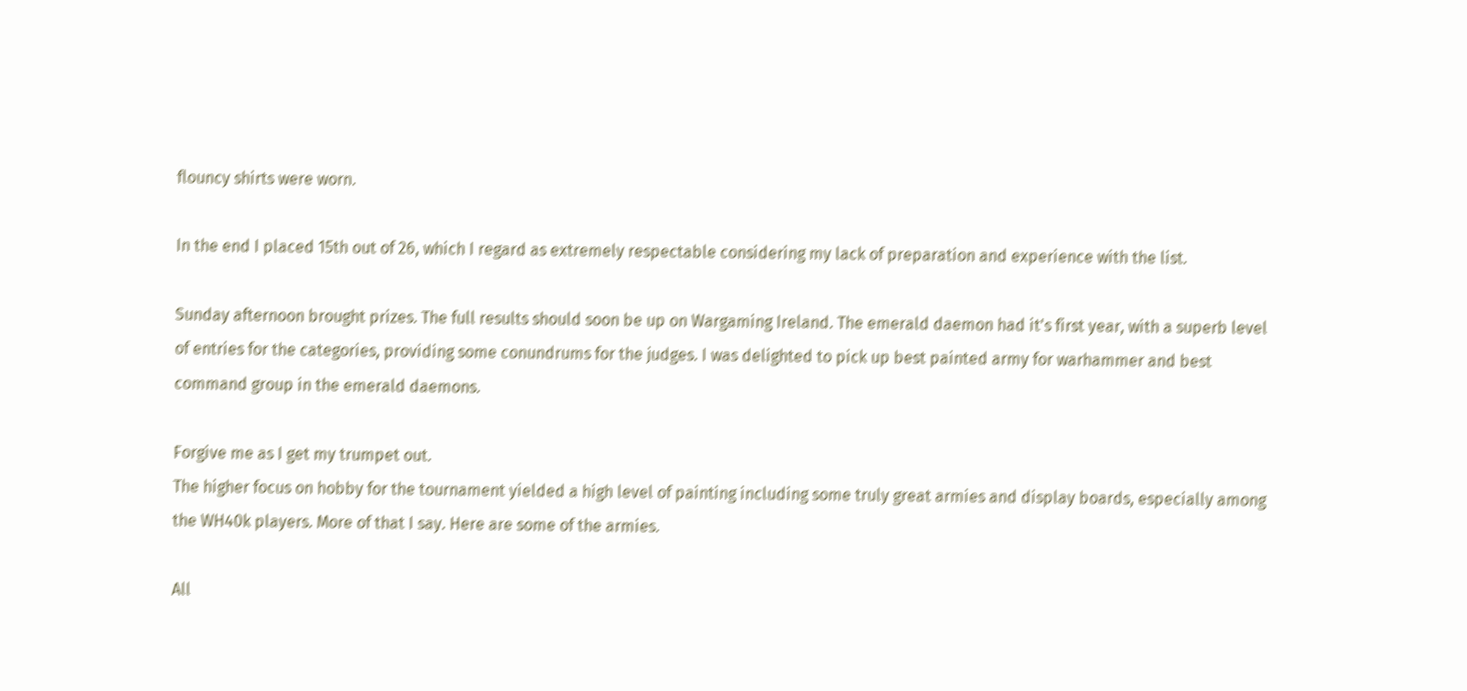flouncy shirts were worn.

In the end I placed 15th out of 26, which I regard as extremely respectable considering my lack of preparation and experience with the list.

Sunday afternoon brought prizes. The full results should soon be up on Wargaming Ireland. The emerald daemon had it's first year, with a superb level of entries for the categories, providing some conundrums for the judges. I was delighted to pick up best painted army for warhammer and best command group in the emerald daemons.

Forgive me as I get my trumpet out.
The higher focus on hobby for the tournament yielded a high level of painting including some truly great armies and display boards, especially among the WH40k players. More of that I say. Here are some of the armies.

All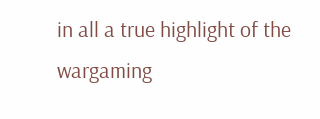in all a true highlight of the wargaming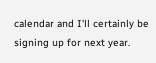calendar and I'll certainly be signing up for next year.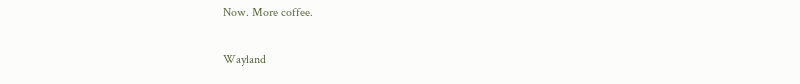Now. More coffee.

Wayland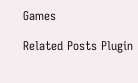Games

Related Posts Plugin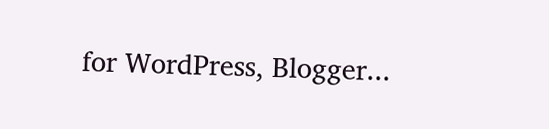for WordPress, Blogger...